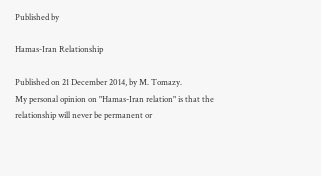Published by

Hamas-Iran Relationship

Published on 21 December 2014, by M. Tomazy.
My personal opinion on "Hamas-Iran relation" is that the relationship will never be permanent or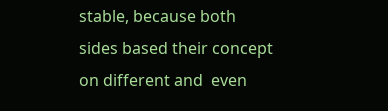stable, because both sides based their concept on different and  even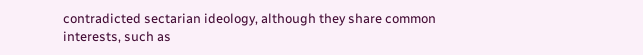contradicted sectarian ideology, although they share common interests, such as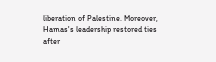liberation of Palestine. Moreover, Hamas's leadership restored ties after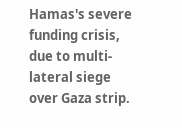Hamas's severe funding crisis, due to multi-lateral siege over Gaza strip.